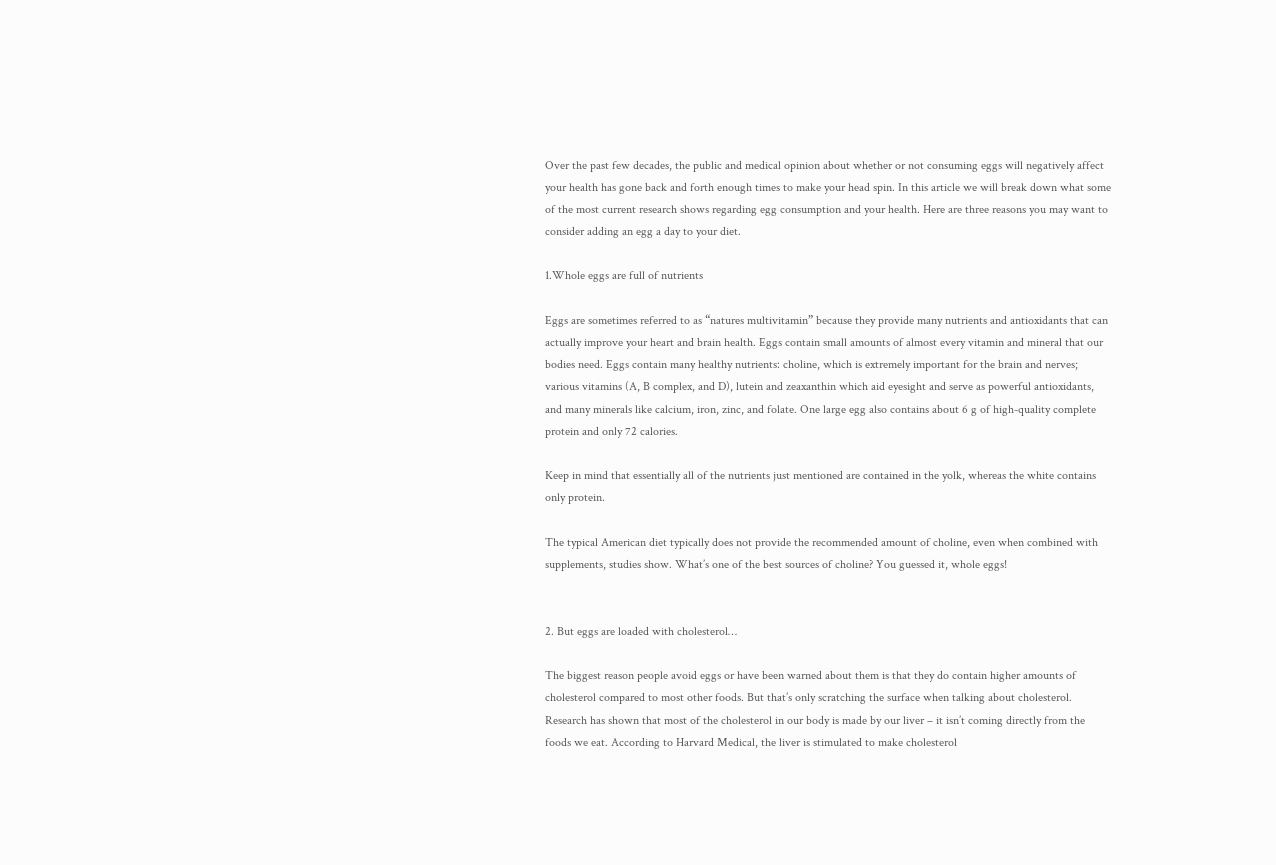Over the past few decades, the public and medical opinion about whether or not consuming eggs will negatively affect your health has gone back and forth enough times to make your head spin. In this article we will break down what some of the most current research shows regarding egg consumption and your health. Here are three reasons you may want to consider adding an egg a day to your diet.

1.Whole eggs are full of nutrients

Eggs are sometimes referred to as “natures multivitamin” because they provide many nutrients and antioxidants that can actually improve your heart and brain health. Eggs contain small amounts of almost every vitamin and mineral that our bodies need. Eggs contain many healthy nutrients: choline, which is extremely important for the brain and nerves; various vitamins (A, B complex, and D), lutein and zeaxanthin which aid eyesight and serve as powerful antioxidants, and many minerals like calcium, iron, zinc, and folate. One large egg also contains about 6 g of high-quality complete protein and only 72 calories.

Keep in mind that essentially all of the nutrients just mentioned are contained in the yolk, whereas the white contains only protein.

The typical American diet typically does not provide the recommended amount of choline, even when combined with supplements, studies show. What’s one of the best sources of choline? You guessed it, whole eggs!


2. But eggs are loaded with cholesterol…

The biggest reason people avoid eggs or have been warned about them is that they do contain higher amounts of cholesterol compared to most other foods. But that’s only scratching the surface when talking about cholesterol. Research has shown that most of the cholesterol in our body is made by our liver – it isn’t coming directly from the foods we eat. According to Harvard Medical, the liver is stimulated to make cholesterol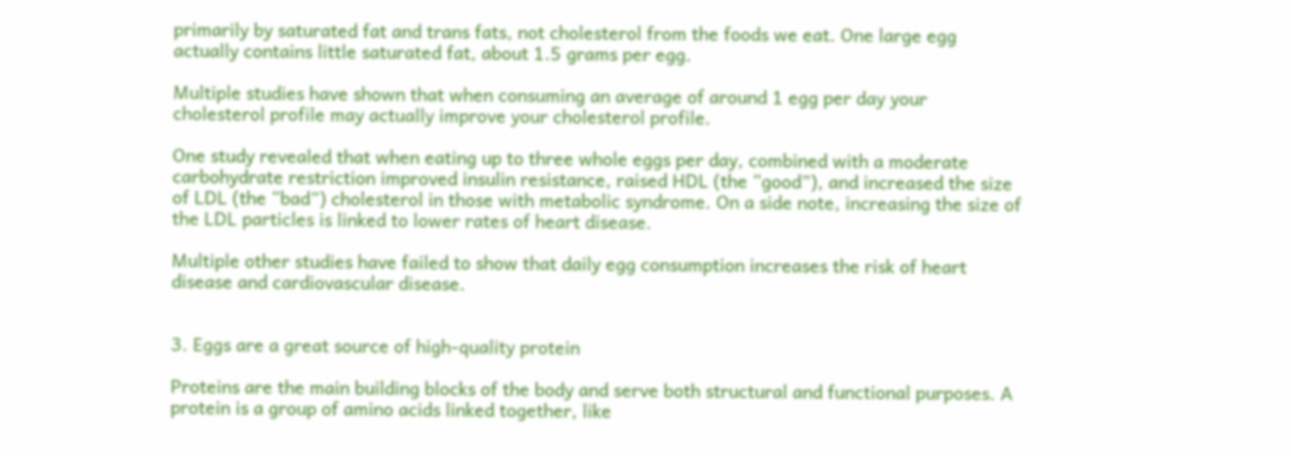primarily by saturated fat and trans fats, not cholesterol from the foods we eat. One large egg actually contains little saturated fat, about 1.5 grams per egg.

Multiple studies have shown that when consuming an average of around 1 egg per day your cholesterol profile may actually improve your cholesterol profile.

One study revealed that when eating up to three whole eggs per day, combined with a moderate carbohydrate restriction improved insulin resistance, raised HDL (the “good”), and increased the size of LDL (the “bad”) cholesterol in those with metabolic syndrome. On a side note, increasing the size of the LDL particles is linked to lower rates of heart disease.

Multiple other studies have failed to show that daily egg consumption increases the risk of heart disease and cardiovascular disease.


3. Eggs are a great source of high-quality protein

Proteins are the main building blocks of the body and serve both structural and functional purposes. A protein is a group of amino acids linked together, like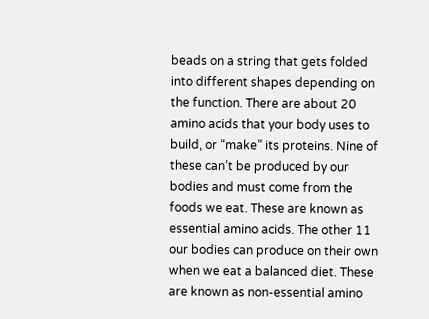beads on a string that gets folded into different shapes depending on the function. There are about 20 amino acids that your body uses to build, or “make” its proteins. Nine of these can’t be produced by our bodies and must come from the foods we eat. These are known as essential amino acids. The other 11 our bodies can produce on their own when we eat a balanced diet. These are known as non-essential amino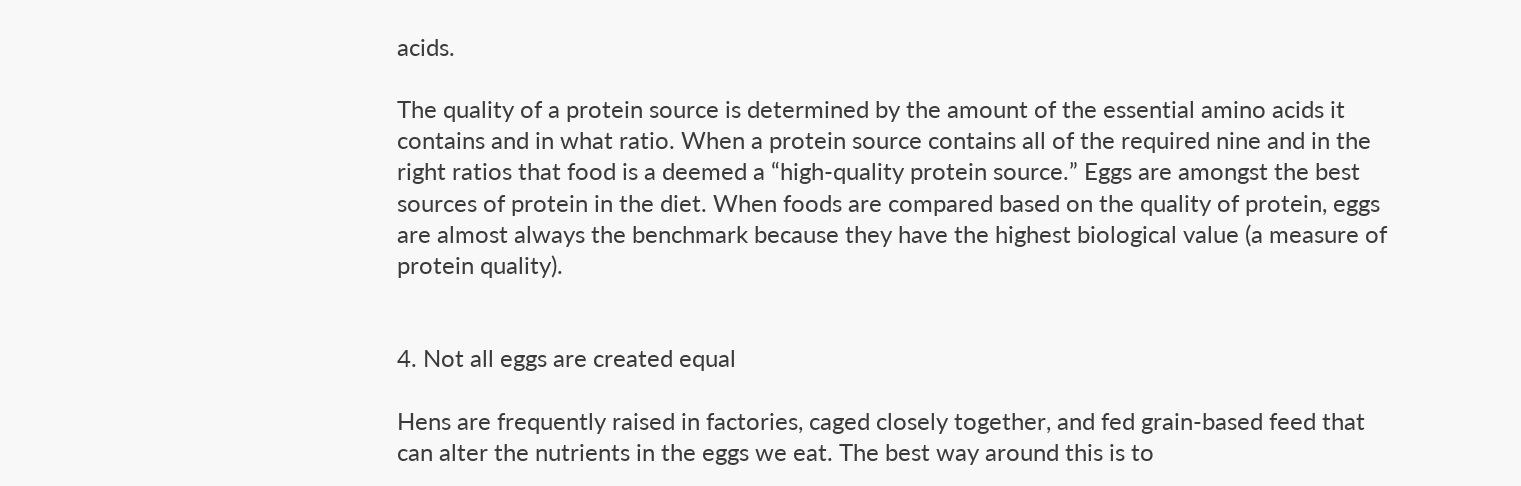acids.

The quality of a protein source is determined by the amount of the essential amino acids it contains and in what ratio. When a protein source contains all of the required nine and in the right ratios that food is a deemed a “high-quality protein source.” Eggs are amongst the best sources of protein in the diet. When foods are compared based on the quality of protein, eggs are almost always the benchmark because they have the highest biological value (a measure of protein quality).


4. Not all eggs are created equal

Hens are frequently raised in factories, caged closely together, and fed grain-based feed that can alter the nutrients in the eggs we eat. The best way around this is to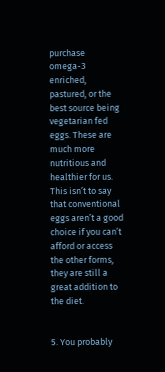purchase omega-3 enriched, pastured, or the best source being vegetarian fed eggs. These are much more nutritious and healthier for us. This isn’t to say that conventional eggs aren’t a good choice if you can’t afford or access the other forms, they are still a great addition to the diet.


5. You probably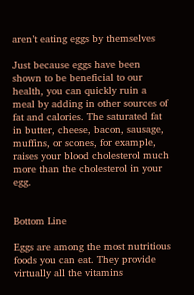aren’t eating eggs by themselves

Just because eggs have been shown to be beneficial to our health, you can quickly ruin a meal by adding in other sources of fat and calories. The saturated fat in butter, cheese, bacon, sausage, muffins, or scones, for example, raises your blood cholesterol much more than the cholesterol in your egg.


Bottom Line

Eggs are among the most nutritious foods you can eat. They provide virtually all the vitamins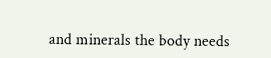and minerals the body needs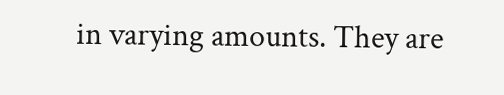in varying amounts. They are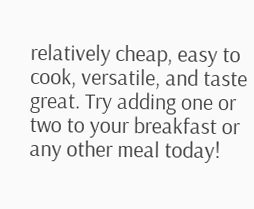relatively cheap, easy to cook, versatile, and taste great. Try adding one or two to your breakfast or any other meal today!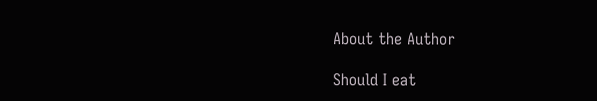About the Author

Should I eat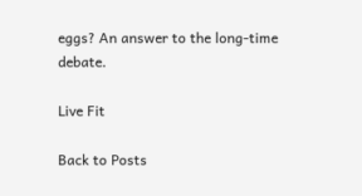eggs? An answer to the long-time debate.

Live Fit

Back to Posts